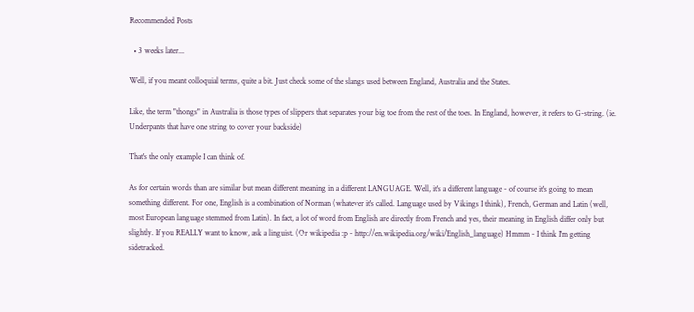Recommended Posts

  • 3 weeks later...

Well, if you meant colloquial terms, quite a bit. Just check some of the slangs used between England, Australia and the States.

Like, the term "thongs" in Australia is those types of slippers that separates your big toe from the rest of the toes. In England, however, it refers to G-string. (ie. Underpants that have one string to cover your backside)

That's the only example I can think of.

As for certain words than are similar but mean different meaning in a different LANGUAGE. Well, it's a different language - of course it's going to mean something different. For one, English is a combination of Norman (whatever it's called. Language used by Vikings I think), French, German and Latin (well, most European language stemmed from Latin). In fact, a lot of word from English are directly from French and yes, their meaning in English differ only but slightly. If you REALLY want to know, ask a linguist. (Or wikipedia :p - http://en.wikipedia.org/wiki/English_language) Hmmm - I think I'm getting sidetracked.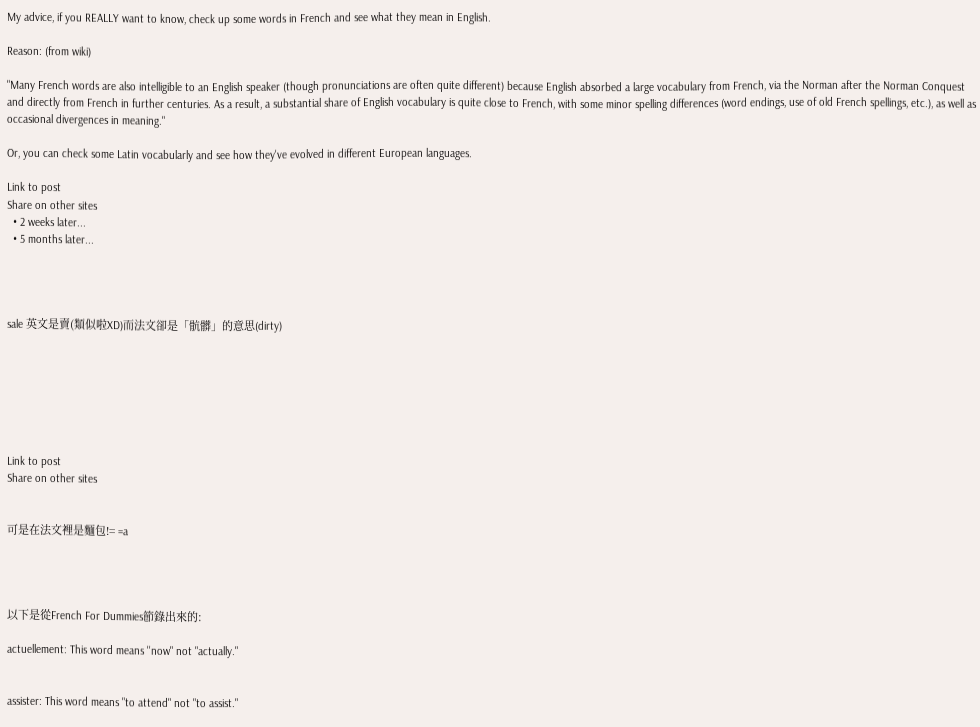My advice, if you REALLY want to know, check up some words in French and see what they mean in English.

Reason: (from wiki)

"Many French words are also intelligible to an English speaker (though pronunciations are often quite different) because English absorbed a large vocabulary from French, via the Norman after the Norman Conquest and directly from French in further centuries. As a result, a substantial share of English vocabulary is quite close to French, with some minor spelling differences (word endings, use of old French spellings, etc.), as well as occasional divergences in meaning."

Or, you can check some Latin vocabularly and see how they've evolved in different European languages.

Link to post
Share on other sites
  • 2 weeks later...
  • 5 months later...




sale 英文是賣(類似啦XD)而法文卻是「骯髒」的意思(dirty)







Link to post
Share on other sites


可是在法文裡是麵包!= =a




以下是從French For Dummies節錄出來的:

actuellement: This word means ''now" not "actually."


assister: This word means "to attend" not "to assist."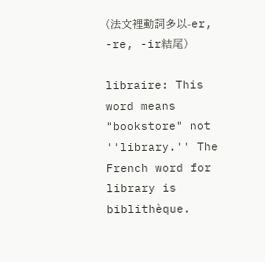(法文裡動詞多以-er, -re, -ir結尾)

libraire: This word means "bookstore" not ''library.'' The French word for library is biblithèque.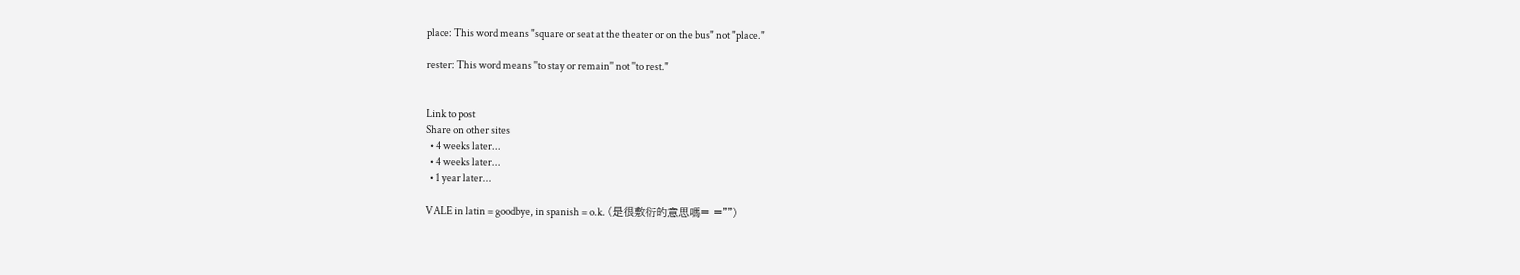place: This word means "square or seat at the theater or on the bus" not "place."

rester: This word means ''to stay or remain'' not ''to rest."


Link to post
Share on other sites
  • 4 weeks later...
  • 4 weeks later...
  • 1 year later...

VALE in latin = goodbye, in spanish = o.k. (是很敷衍的意思嗎= ="")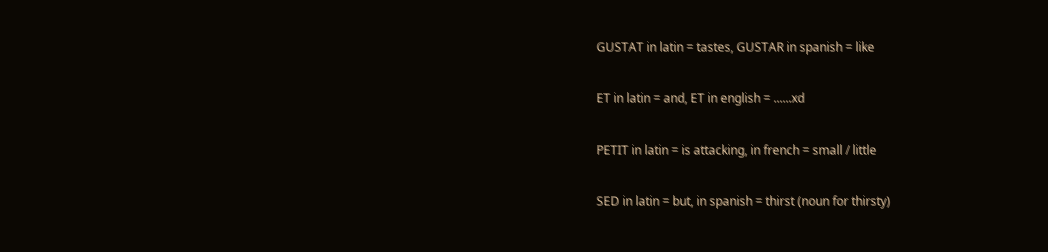GUSTAT in latin = tastes, GUSTAR in spanish = like

ET in latin = and, ET in english = ......xd

PETIT in latin = is attacking, in french = small / little

SED in latin = but, in spanish = thirst (noun for thirsty)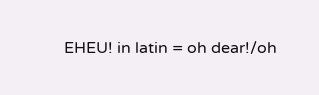EHEU! in latin = oh dear!/oh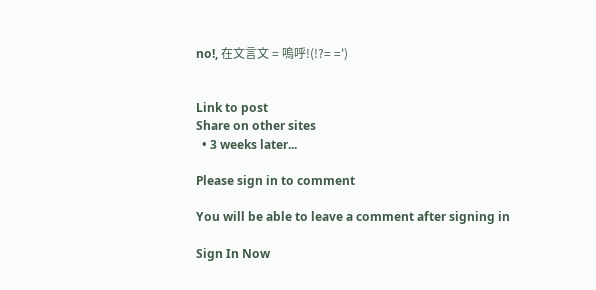no!, 在文言文 = 嗚呼!(!?= =')


Link to post
Share on other sites
  • 3 weeks later...

Please sign in to comment

You will be able to leave a comment after signing in

Sign In Now